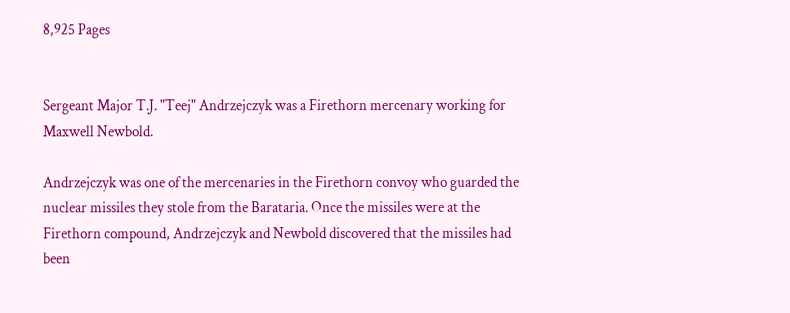8,925 Pages


Sergeant Major T.J. "Teej" Andrzejczyk was a Firethorn mercenary working for Maxwell Newbold.

Andrzejczyk was one of the mercenaries in the Firethorn convoy who guarded the nuclear missiles they stole from the Barataria. Once the missiles were at the Firethorn compound, Andrzejczyk and Newbold discovered that the missiles had been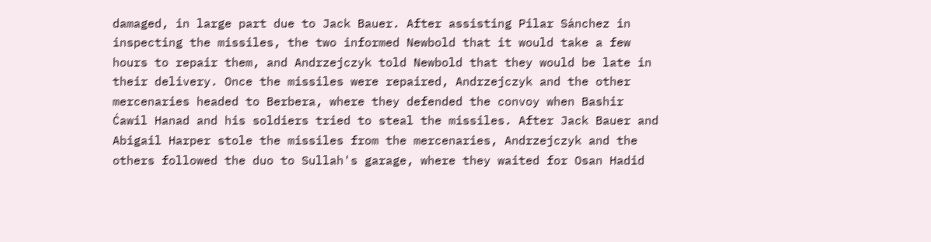damaged, in large part due to Jack Bauer. After assisting Pilar Sánchez in inspecting the missiles, the two informed Newbold that it would take a few hours to repair them, and Andrzejczyk told Newbold that they would be late in their delivery. Once the missiles were repaired, Andrzejczyk and the other mercenaries headed to Berbera, where they defended the convoy when Bashir Ćawil Hanad and his soldiers tried to steal the missiles. After Jack Bauer and Abigail Harper stole the missiles from the mercenaries, Andrzejczyk and the others followed the duo to Sullah's garage, where they waited for Osan Hadid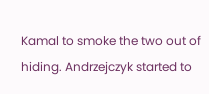Kamal to smoke the two out of hiding. Andrzejczyk started to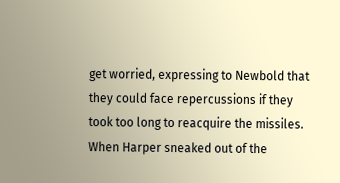get worried, expressing to Newbold that they could face repercussions if they took too long to reacquire the missiles. When Harper sneaked out of the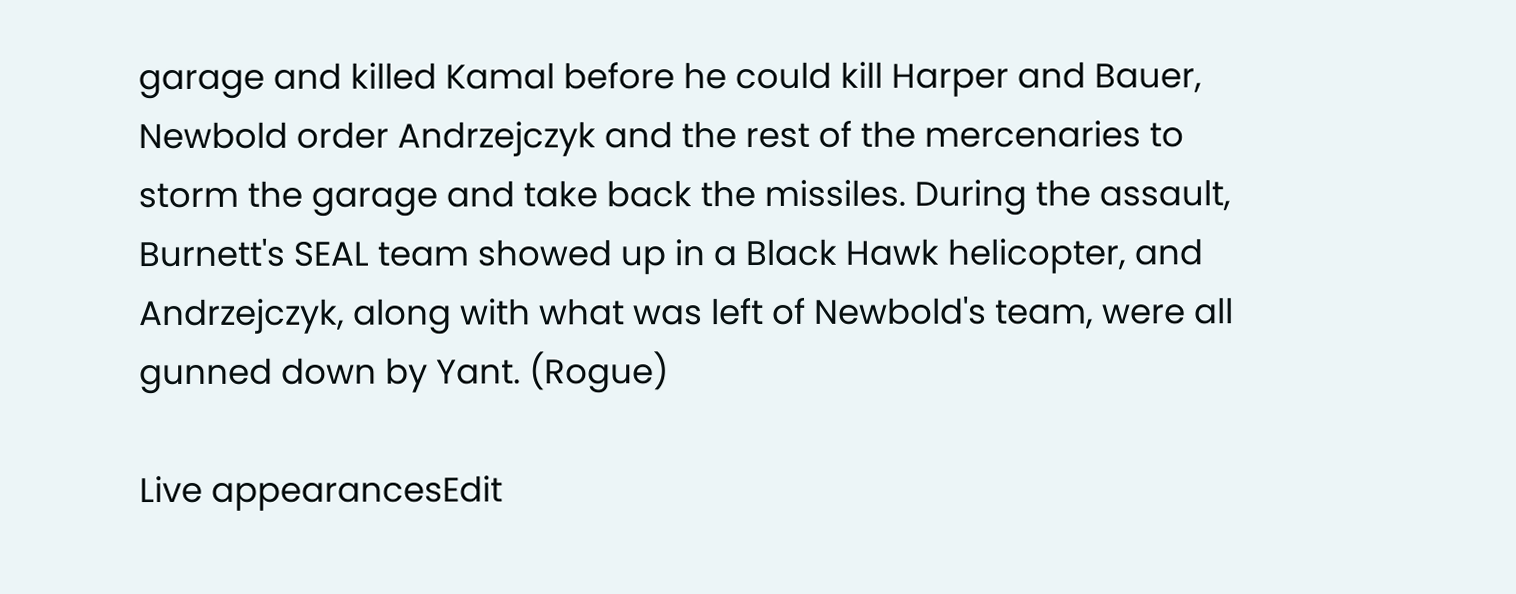garage and killed Kamal before he could kill Harper and Bauer, Newbold order Andrzejczyk and the rest of the mercenaries to storm the garage and take back the missiles. During the assault, Burnett's SEAL team showed up in a Black Hawk helicopter, and Andrzejczyk, along with what was left of Newbold's team, were all gunned down by Yant. (Rogue)

Live appearancesEdit